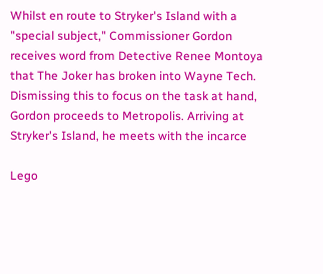Whilst en route to Stryker's Island with a "special subject," Commissioner Gordon receives word from Detective Renee Montoya that The Joker has broken into Wayne Tech. Dismissing this to focus on the task at hand, Gordon proceeds to Metropolis. Arriving at Stryker's Island, he meets with the incarce

Lego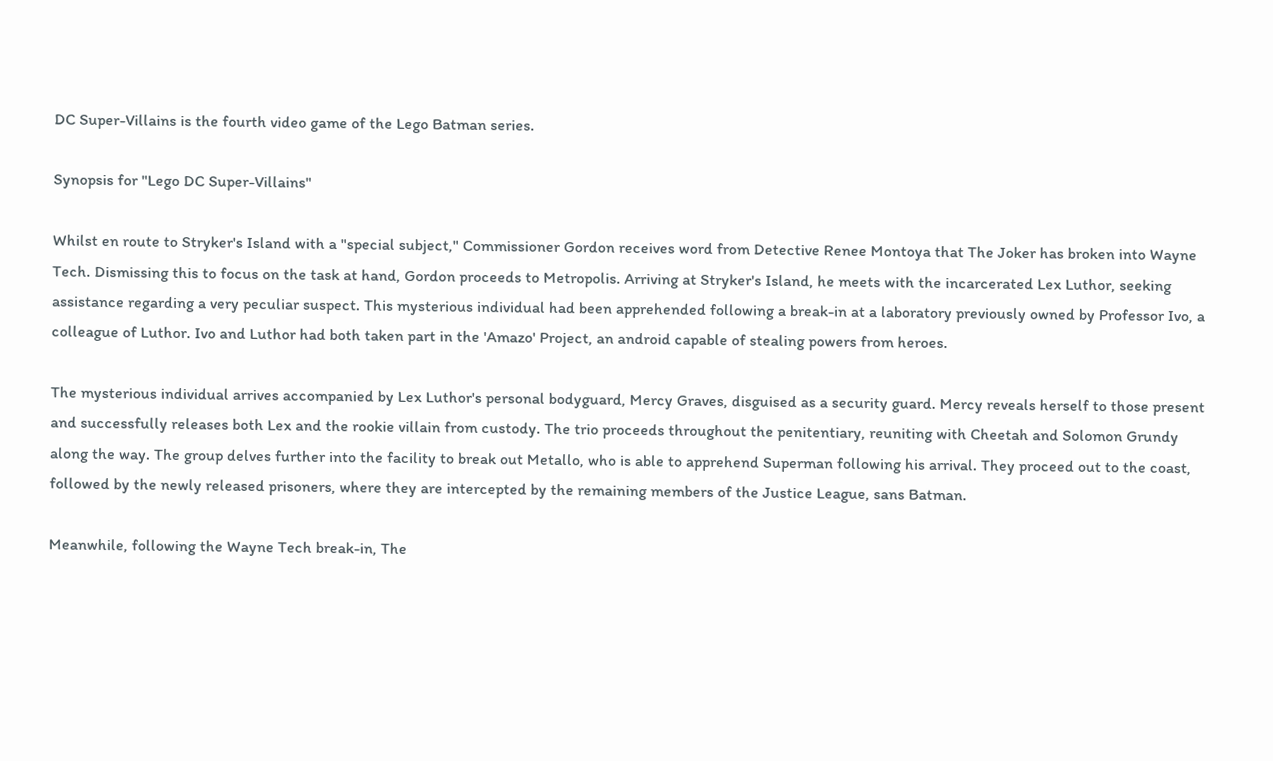DC Super-Villains is the fourth video game of the Lego Batman series.

Synopsis for "Lego DC Super-Villains"

Whilst en route to Stryker's Island with a "special subject," Commissioner Gordon receives word from Detective Renee Montoya that The Joker has broken into Wayne Tech. Dismissing this to focus on the task at hand, Gordon proceeds to Metropolis. Arriving at Stryker's Island, he meets with the incarcerated Lex Luthor, seeking assistance regarding a very peculiar suspect. This mysterious individual had been apprehended following a break-in at a laboratory previously owned by Professor Ivo, a colleague of Luthor. Ivo and Luthor had both taken part in the 'Amazo' Project, an android capable of stealing powers from heroes.

The mysterious individual arrives accompanied by Lex Luthor's personal bodyguard, Mercy Graves, disguised as a security guard. Mercy reveals herself to those present and successfully releases both Lex and the rookie villain from custody. The trio proceeds throughout the penitentiary, reuniting with Cheetah and Solomon Grundy along the way. The group delves further into the facility to break out Metallo, who is able to apprehend Superman following his arrival. They proceed out to the coast, followed by the newly released prisoners, where they are intercepted by the remaining members of the Justice League, sans Batman.

Meanwhile, following the Wayne Tech break-in, The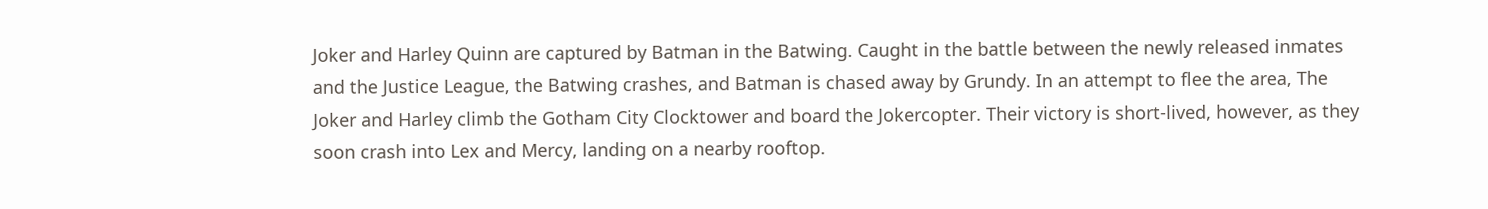Joker and Harley Quinn are captured by Batman in the Batwing. Caught in the battle between the newly released inmates and the Justice League, the Batwing crashes, and Batman is chased away by Grundy. In an attempt to flee the area, The Joker and Harley climb the Gotham City Clocktower and board the Jokercopter. Their victory is short-lived, however, as they soon crash into Lex and Mercy, landing on a nearby rooftop.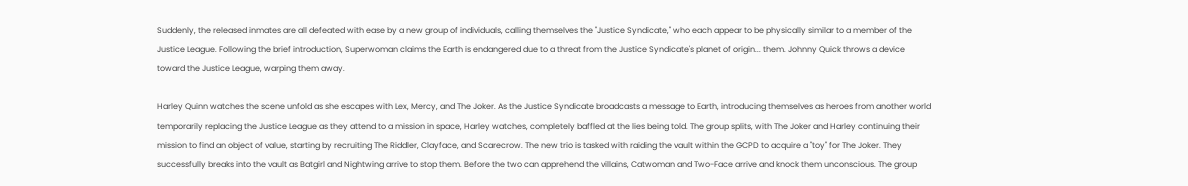Suddenly, the released inmates are all defeated with ease by a new group of individuals, calling themselves the "Justice Syndicate," who each appear to be physically similar to a member of the Justice League. Following the brief introduction, Superwoman claims the Earth is endangered due to a threat from the Justice Syndicate's planet of origin... them. Johnny Quick throws a device toward the Justice League, warping them away.

Harley Quinn watches the scene unfold as she escapes with Lex, Mercy, and The Joker. As the Justice Syndicate broadcasts a message to Earth, introducing themselves as heroes from another world temporarily replacing the Justice League as they attend to a mission in space, Harley watches, completely baffled at the lies being told. The group splits, with The Joker and Harley continuing their mission to find an object of value, starting by recruiting The Riddler, Clayface, and Scarecrow. The new trio is tasked with raiding the vault within the GCPD to acquire a "toy" for The Joker. They successfully breaks into the vault as Batgirl and Nightwing arrive to stop them. Before the two can apprehend the villains, Catwoman and Two-Face arrive and knock them unconscious. The group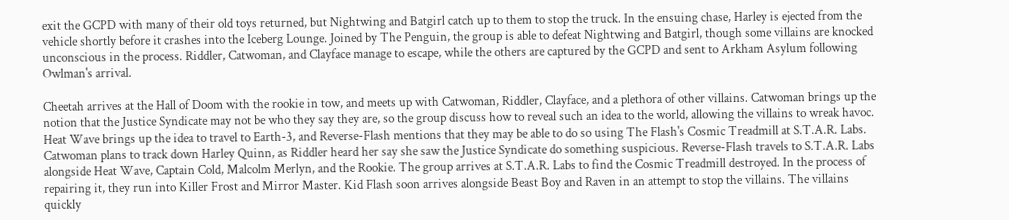exit the GCPD with many of their old toys returned, but Nightwing and Batgirl catch up to them to stop the truck. In the ensuing chase, Harley is ejected from the vehicle shortly before it crashes into the Iceberg Lounge. Joined by The Penguin, the group is able to defeat Nightwing and Batgirl, though some villains are knocked unconscious in the process. Riddler, Catwoman, and Clayface manage to escape, while the others are captured by the GCPD and sent to Arkham Asylum following Owlman's arrival.

Cheetah arrives at the Hall of Doom with the rookie in tow, and meets up with Catwoman, Riddler, Clayface, and a plethora of other villains. Catwoman brings up the notion that the Justice Syndicate may not be who they say they are, so the group discuss how to reveal such an idea to the world, allowing the villains to wreak havoc. Heat Wave brings up the idea to travel to Earth-3, and Reverse-Flash mentions that they may be able to do so using The Flash's Cosmic Treadmill at S.T.A.R. Labs. Catwoman plans to track down Harley Quinn, as Riddler heard her say she saw the Justice Syndicate do something suspicious. Reverse-Flash travels to S.T.A.R. Labs alongside Heat Wave, Captain Cold, Malcolm Merlyn, and the Rookie. The group arrives at S.T.A.R. Labs to find the Cosmic Treadmill destroyed. In the process of repairing it, they run into Killer Frost and Mirror Master. Kid Flash soon arrives alongside Beast Boy and Raven in an attempt to stop the villains. The villains quickly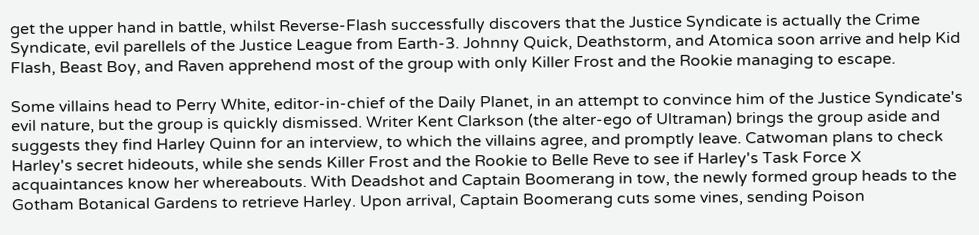get the upper hand in battle, whilst Reverse-Flash successfully discovers that the Justice Syndicate is actually the Crime Syndicate, evil parellels of the Justice League from Earth-3. Johnny Quick, Deathstorm, and Atomica soon arrive and help Kid Flash, Beast Boy, and Raven apprehend most of the group with only Killer Frost and the Rookie managing to escape.

Some villains head to Perry White, editor-in-chief of the Daily Planet, in an attempt to convince him of the Justice Syndicate's evil nature, but the group is quickly dismissed. Writer Kent Clarkson (the alter-ego of Ultraman) brings the group aside and suggests they find Harley Quinn for an interview, to which the villains agree, and promptly leave. Catwoman plans to check Harley's secret hideouts, while she sends Killer Frost and the Rookie to Belle Reve to see if Harley's Task Force X acquaintances know her whereabouts. With Deadshot and Captain Boomerang in tow, the newly formed group heads to the Gotham Botanical Gardens to retrieve Harley. Upon arrival, Captain Boomerang cuts some vines, sending Poison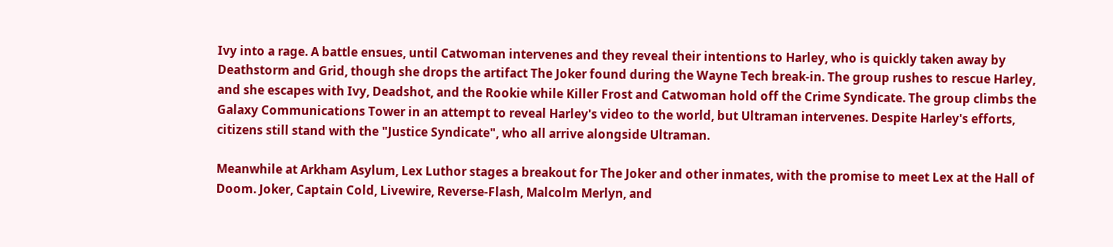Ivy into a rage. A battle ensues, until Catwoman intervenes and they reveal their intentions to Harley, who is quickly taken away by Deathstorm and Grid, though she drops the artifact The Joker found during the Wayne Tech break-in. The group rushes to rescue Harley, and she escapes with Ivy, Deadshot, and the Rookie while Killer Frost and Catwoman hold off the Crime Syndicate. The group climbs the Galaxy Communications Tower in an attempt to reveal Harley's video to the world, but Ultraman intervenes. Despite Harley's efforts, citizens still stand with the "Justice Syndicate", who all arrive alongside Ultraman.

Meanwhile at Arkham Asylum, Lex Luthor stages a breakout for The Joker and other inmates, with the promise to meet Lex at the Hall of Doom. Joker, Captain Cold, Livewire, Reverse-Flash, Malcolm Merlyn, and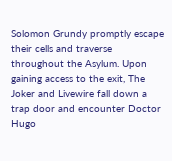Solomon Grundy promptly escape their cells and traverse throughout the Asylum. Upon gaining access to the exit, The Joker and Livewire fall down a trap door and encounter Doctor Hugo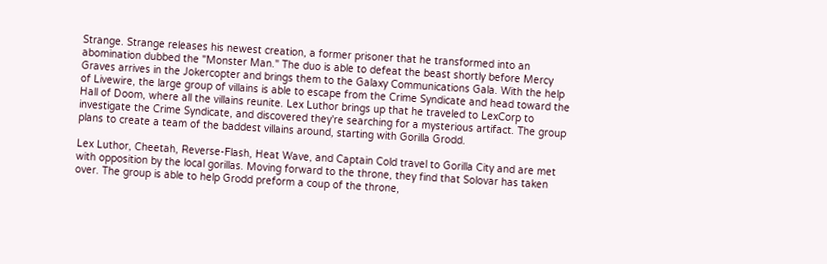Strange. Strange releases his newest creation, a former prisoner that he transformed into an abomination dubbed the "Monster Man." The duo is able to defeat the beast shortly before Mercy Graves arrives in the Jokercopter and brings them to the Galaxy Communications Gala. With the help of Livewire, the large group of villains is able to escape from the Crime Syndicate and head toward the Hall of Doom, where all the villains reunite. Lex Luthor brings up that he traveled to LexCorp to investigate the Crime Syndicate, and discovered they're searching for a mysterious artifact. The group plans to create a team of the baddest villains around, starting with Gorilla Grodd.

Lex Luthor, Cheetah, Reverse-Flash, Heat Wave, and Captain Cold travel to Gorilla City and are met with opposition by the local gorillas. Moving forward to the throne, they find that Solovar has taken over. The group is able to help Grodd preform a coup of the throne,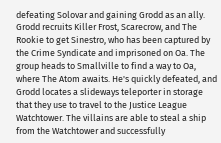defeating Solovar and gaining Grodd as an ally. Grodd recruits Killer Frost, Scarecrow, and The Rookie to get Sinestro, who has been captured by the Crime Syndicate and imprisoned on Oa. The group heads to Smallville to find a way to Oa, where The Atom awaits. He's quickly defeated, and Grodd locates a slideways teleporter in storage that they use to travel to the Justice League Watchtower. The villains are able to steal a ship from the Watchtower and successfully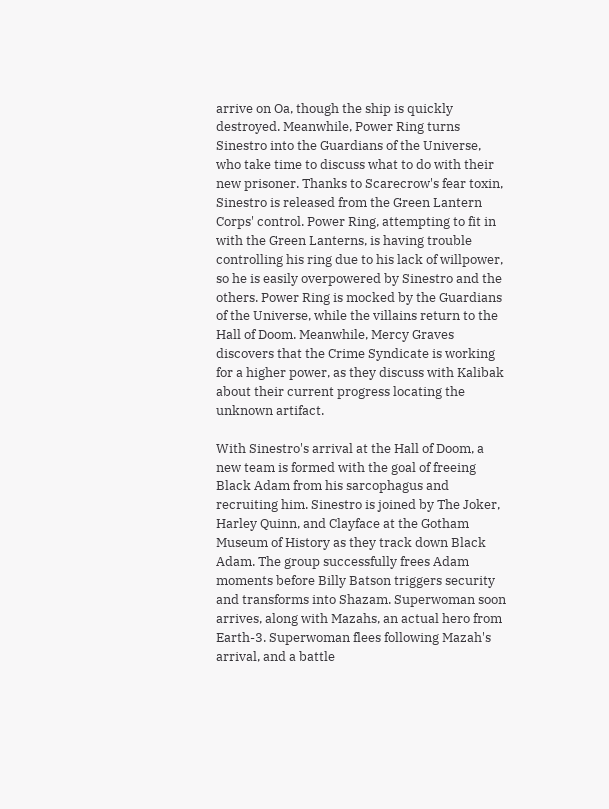arrive on Oa, though the ship is quickly destroyed. Meanwhile, Power Ring turns Sinestro into the Guardians of the Universe, who take time to discuss what to do with their new prisoner. Thanks to Scarecrow's fear toxin, Sinestro is released from the Green Lantern Corps' control. Power Ring, attempting to fit in with the Green Lanterns, is having trouble controlling his ring due to his lack of willpower, so he is easily overpowered by Sinestro and the others. Power Ring is mocked by the Guardians of the Universe, while the villains return to the Hall of Doom. Meanwhile, Mercy Graves discovers that the Crime Syndicate is working for a higher power, as they discuss with Kalibak about their current progress locating the unknown artifact.

With Sinestro's arrival at the Hall of Doom, a new team is formed with the goal of freeing Black Adam from his sarcophagus and recruiting him. Sinestro is joined by The Joker, Harley Quinn, and Clayface at the Gotham Museum of History as they track down Black Adam. The group successfully frees Adam moments before Billy Batson triggers security and transforms into Shazam. Superwoman soon arrives, along with Mazahs, an actual hero from Earth-3. Superwoman flees following Mazah's arrival, and a battle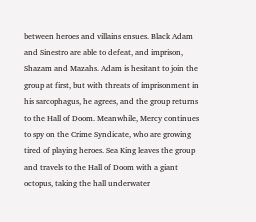between heroes and villains ensues. Black Adam and Sinestro are able to defeat, and imprison, Shazam and Mazahs. Adam is hesitant to join the group at first, but with threats of imprisonment in his sarcophagus, he agrees, and the group returns to the Hall of Doom. Meanwhile, Mercy continues to spy on the Crime Syndicate, who are growing tired of playing heroes. Sea King leaves the group and travels to the Hall of Doom with a giant octopus, taking the hall underwater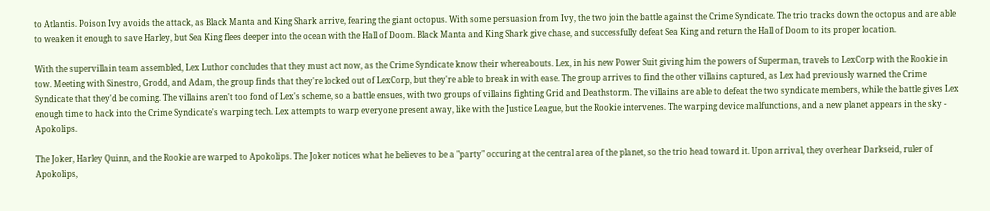to Atlantis. Poison Ivy avoids the attack, as Black Manta and King Shark arrive, fearing the giant octopus. With some persuasion from Ivy, the two join the battle against the Crime Syndicate. The trio tracks down the octopus and are able to weaken it enough to save Harley, but Sea King flees deeper into the ocean with the Hall of Doom. Black Manta and King Shark give chase, and successfully defeat Sea King and return the Hall of Doom to its proper location.

With the supervillain team assembled, Lex Luthor concludes that they must act now, as the Crime Syndicate know their whereabouts. Lex, in his new Power Suit giving him the powers of Superman, travels to LexCorp with the Rookie in tow. Meeting with Sinestro, Grodd, and Adam, the group finds that they're locked out of LexCorp, but they're able to break in with ease. The group arrives to find the other villains captured, as Lex had previously warned the Crime Syndicate that they'd be coming. The villains aren't too fond of Lex's scheme, so a battle ensues, with two groups of villains fighting Grid and Deathstorm. The villains are able to defeat the two syndicate members, while the battle gives Lex enough time to hack into the Crime Syndicate's warping tech. Lex attempts to warp everyone present away, like with the Justice League, but the Rookie intervenes. The warping device malfunctions, and a new planet appears in the sky - Apokolips.

The Joker, Harley Quinn, and the Rookie are warped to Apokolips. The Joker notices what he believes to be a "party" occuring at the central area of the planet, so the trio head toward it. Upon arrival, they overhear Darkseid, ruler of Apokolips,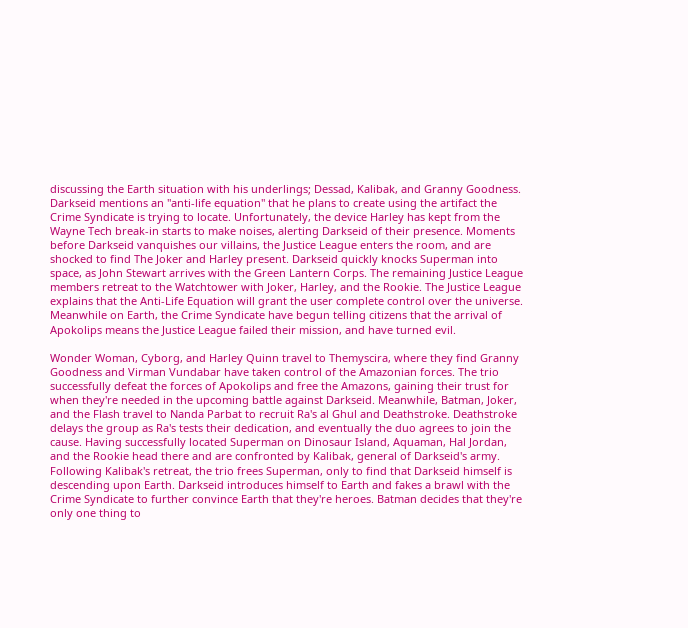discussing the Earth situation with his underlings; Dessad, Kalibak, and Granny Goodness. Darkseid mentions an "anti-life equation" that he plans to create using the artifact the Crime Syndicate is trying to locate. Unfortunately, the device Harley has kept from the Wayne Tech break-in starts to make noises, alerting Darkseid of their presence. Moments before Darkseid vanquishes our villains, the Justice League enters the room, and are shocked to find The Joker and Harley present. Darkseid quickly knocks Superman into space, as John Stewart arrives with the Green Lantern Corps. The remaining Justice League members retreat to the Watchtower with Joker, Harley, and the Rookie. The Justice League explains that the Anti-Life Equation will grant the user complete control over the universe. Meanwhile on Earth, the Crime Syndicate have begun telling citizens that the arrival of Apokolips means the Justice League failed their mission, and have turned evil.

Wonder Woman, Cyborg, and Harley Quinn travel to Themyscira, where they find Granny Goodness and Virman Vundabar have taken control of the Amazonian forces. The trio successfully defeat the forces of Apokolips and free the Amazons, gaining their trust for when they're needed in the upcoming battle against Darkseid. Meanwhile, Batman, Joker, and the Flash travel to Nanda Parbat to recruit Ra's al Ghul and Deathstroke. Deathstroke delays the group as Ra's tests their dedication, and eventually the duo agrees to join the cause. Having successfully located Superman on Dinosaur Island, Aquaman, Hal Jordan, and the Rookie head there and are confronted by Kalibak, general of Darkseid's army. Following Kalibak's retreat, the trio frees Superman, only to find that Darkseid himself is descending upon Earth. Darkseid introduces himself to Earth and fakes a brawl with the Crime Syndicate to further convince Earth that they're heroes. Batman decides that they're only one thing to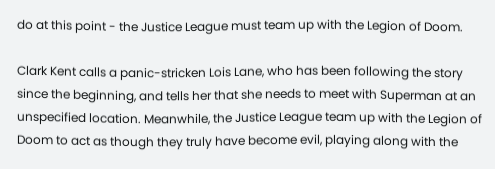do at this point - the Justice League must team up with the Legion of Doom.

Clark Kent calls a panic-stricken Lois Lane, who has been following the story since the beginning, and tells her that she needs to meet with Superman at an unspecified location. Meanwhile, the Justice League team up with the Legion of Doom to act as though they truly have become evil, playing along with the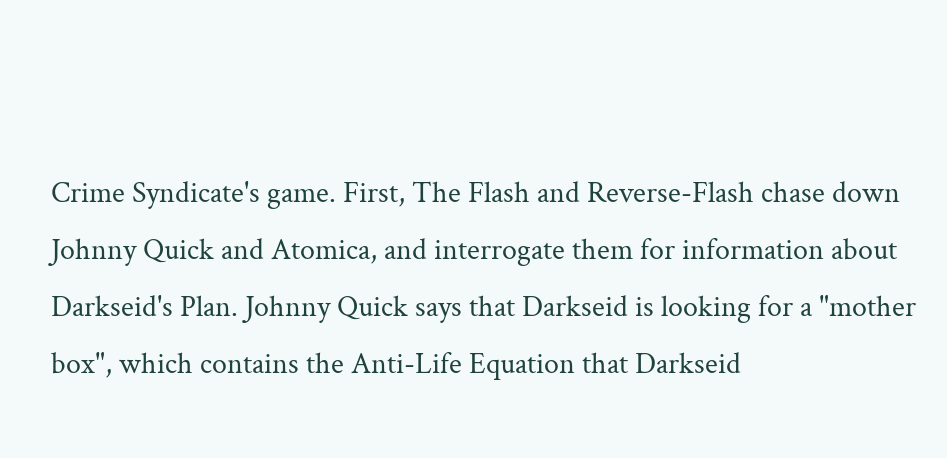Crime Syndicate's game. First, The Flash and Reverse-Flash chase down Johnny Quick and Atomica, and interrogate them for information about Darkseid's Plan. Johnny Quick says that Darkseid is looking for a "mother box", which contains the Anti-Life Equation that Darkseid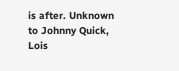is after. Unknown to Johnny Quick, Lois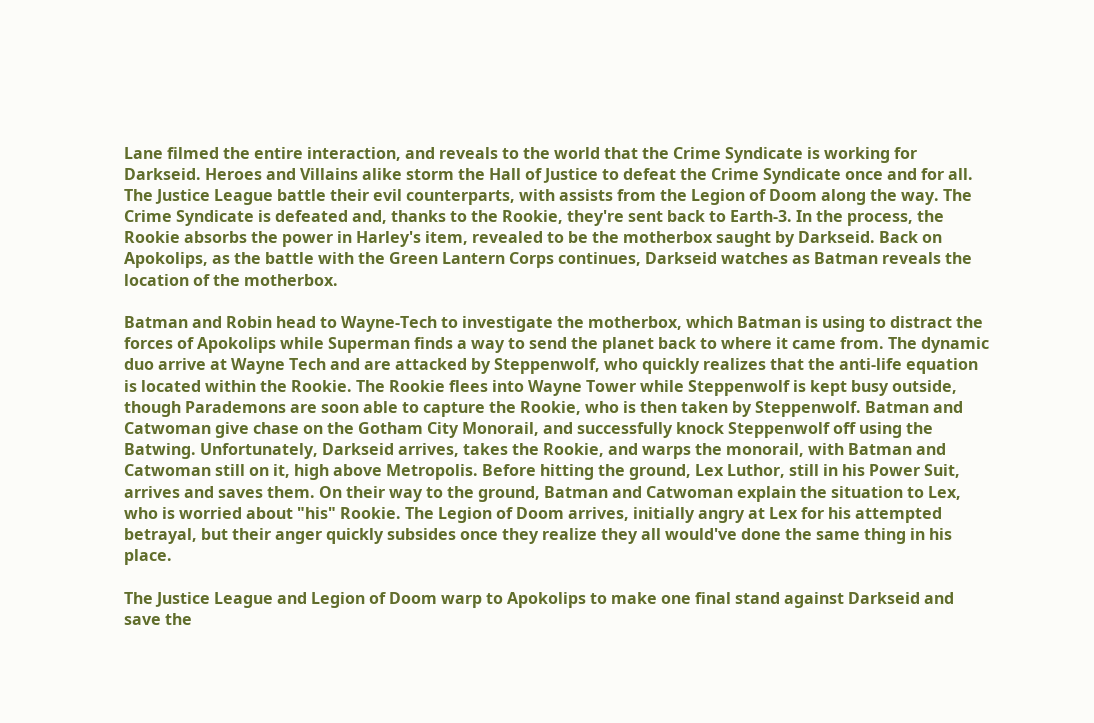Lane filmed the entire interaction, and reveals to the world that the Crime Syndicate is working for Darkseid. Heroes and Villains alike storm the Hall of Justice to defeat the Crime Syndicate once and for all. The Justice League battle their evil counterparts, with assists from the Legion of Doom along the way. The Crime Syndicate is defeated and, thanks to the Rookie, they're sent back to Earth-3. In the process, the Rookie absorbs the power in Harley's item, revealed to be the motherbox saught by Darkseid. Back on Apokolips, as the battle with the Green Lantern Corps continues, Darkseid watches as Batman reveals the location of the motherbox.

Batman and Robin head to Wayne-Tech to investigate the motherbox, which Batman is using to distract the forces of Apokolips while Superman finds a way to send the planet back to where it came from. The dynamic duo arrive at Wayne Tech and are attacked by Steppenwolf, who quickly realizes that the anti-life equation is located within the Rookie. The Rookie flees into Wayne Tower while Steppenwolf is kept busy outside, though Parademons are soon able to capture the Rookie, who is then taken by Steppenwolf. Batman and Catwoman give chase on the Gotham City Monorail, and successfully knock Steppenwolf off using the Batwing. Unfortunately, Darkseid arrives, takes the Rookie, and warps the monorail, with Batman and Catwoman still on it, high above Metropolis. Before hitting the ground, Lex Luthor, still in his Power Suit, arrives and saves them. On their way to the ground, Batman and Catwoman explain the situation to Lex, who is worried about "his" Rookie. The Legion of Doom arrives, initially angry at Lex for his attempted betrayal, but their anger quickly subsides once they realize they all would've done the same thing in his place.

The Justice League and Legion of Doom warp to Apokolips to make one final stand against Darkseid and save the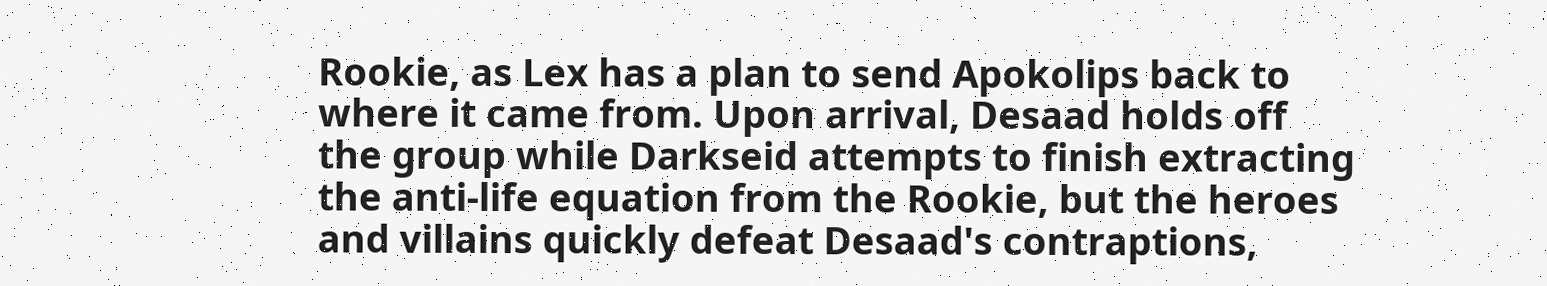Rookie, as Lex has a plan to send Apokolips back to where it came from. Upon arrival, Desaad holds off the group while Darkseid attempts to finish extracting the anti-life equation from the Rookie, but the heroes and villains quickly defeat Desaad's contraptions,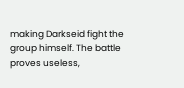making Darkseid fight the group himself. The battle proves useless,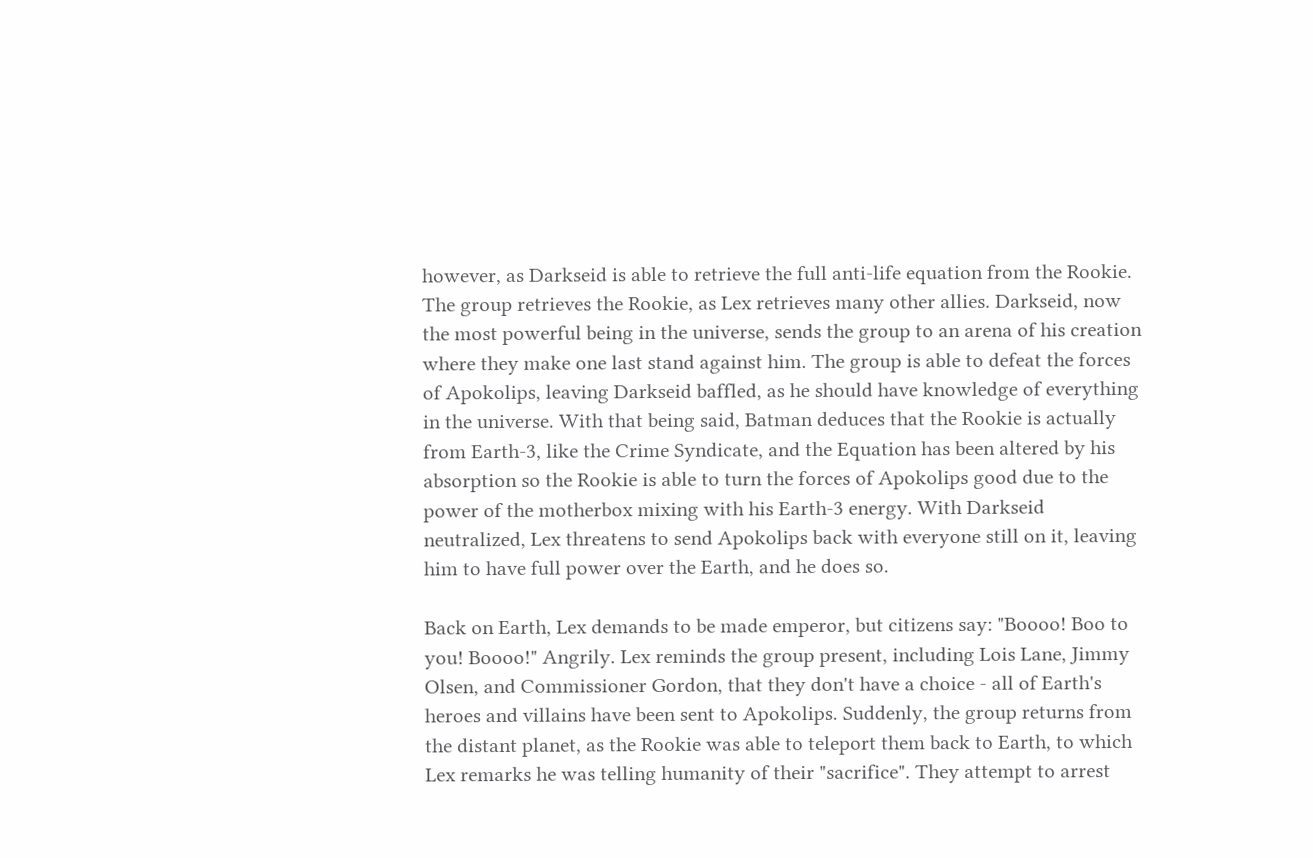however, as Darkseid is able to retrieve the full anti-life equation from the Rookie. The group retrieves the Rookie, as Lex retrieves many other allies. Darkseid, now the most powerful being in the universe, sends the group to an arena of his creation where they make one last stand against him. The group is able to defeat the forces of Apokolips, leaving Darkseid baffled, as he should have knowledge of everything in the universe. With that being said, Batman deduces that the Rookie is actually from Earth-3, like the Crime Syndicate, and the Equation has been altered by his absorption so the Rookie is able to turn the forces of Apokolips good due to the power of the motherbox mixing with his Earth-3 energy. With Darkseid neutralized, Lex threatens to send Apokolips back with everyone still on it, leaving him to have full power over the Earth, and he does so.

Back on Earth, Lex demands to be made emperor, but citizens say: "Boooo! Boo to you! Boooo!" Angrily. Lex reminds the group present, including Lois Lane, Jimmy Olsen, and Commissioner Gordon, that they don't have a choice - all of Earth's heroes and villains have been sent to Apokolips. Suddenly, the group returns from the distant planet, as the Rookie was able to teleport them back to Earth, to which Lex remarks he was telling humanity of their "sacrifice". They attempt to arrest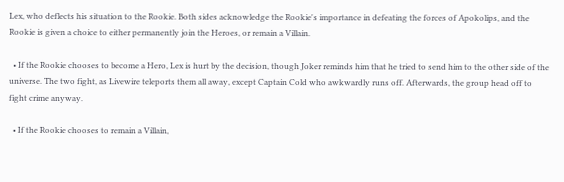Lex, who deflects his situation to the Rookie. Both sides acknowledge the Rookie's importance in defeating the forces of Apokolips, and the Rookie is given a choice to either permanently join the Heroes, or remain a Villain.

  • If the Rookie chooses to become a Hero, Lex is hurt by the decision, though Joker reminds him that he tried to send him to the other side of the universe. The two fight, as Livewire teleports them all away, except Captain Cold who awkwardly runs off. Afterwards, the group head off to fight crime anyway.

  • If the Rookie chooses to remain a Villain,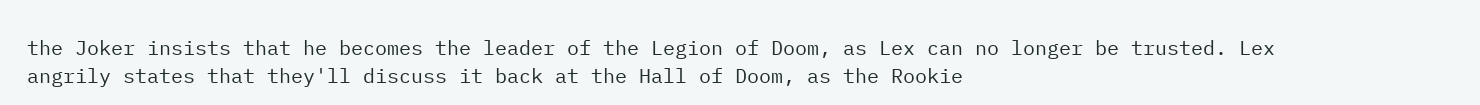the Joker insists that he becomes the leader of the Legion of Doom, as Lex can no longer be trusted. Lex angrily states that they'll discuss it back at the Hall of Doom, as the Rookie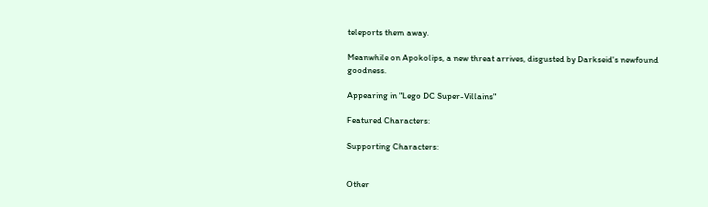teleports them away.

Meanwhile on Apokolips, a new threat arrives, disgusted by Darkseid's newfound goodness.

Appearing in "Lego DC Super-Villains"

Featured Characters:

Supporting Characters:


Other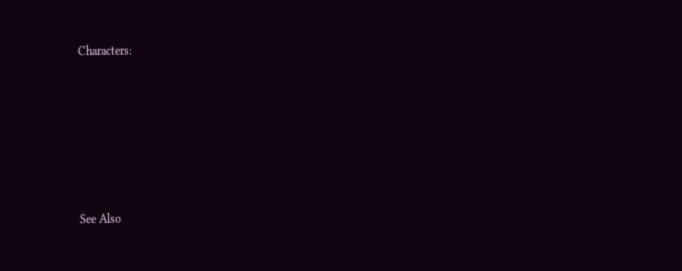Characters:






See Also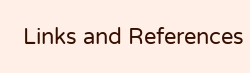Links and References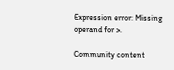Expression error: Missing operand for >.

Community content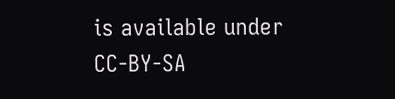is available under CC-BY-SA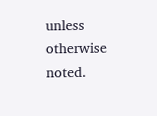unless otherwise noted.